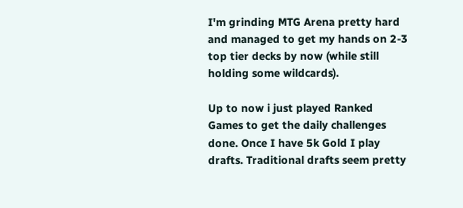I'm grinding MTG Arena pretty hard and managed to get my hands on 2-3 top tier decks by now (while still holding some wildcards).

Up to now i just played Ranked Games to get the daily challenges done. Once I have 5k Gold I play drafts. Traditional drafts seem pretty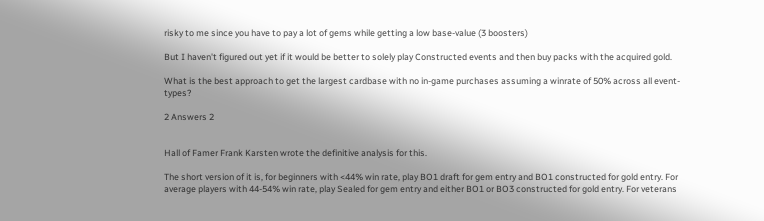risky to me since you have to pay a lot of gems while getting a low base-value (3 boosters)

But I haven't figured out yet if it would be better to solely play Constructed events and then buy packs with the acquired gold.

What is the best approach to get the largest cardbase with no in-game purchases assuming a winrate of 50% across all event-types?

2 Answers 2


Hall of Famer Frank Karsten wrote the definitive analysis for this.

The short version of it is, for beginners with <44% win rate, play BO1 draft for gem entry and BO1 constructed for gold entry. For average players with 44-54% win rate, play Sealed for gem entry and either BO1 or BO3 constructed for gold entry. For veterans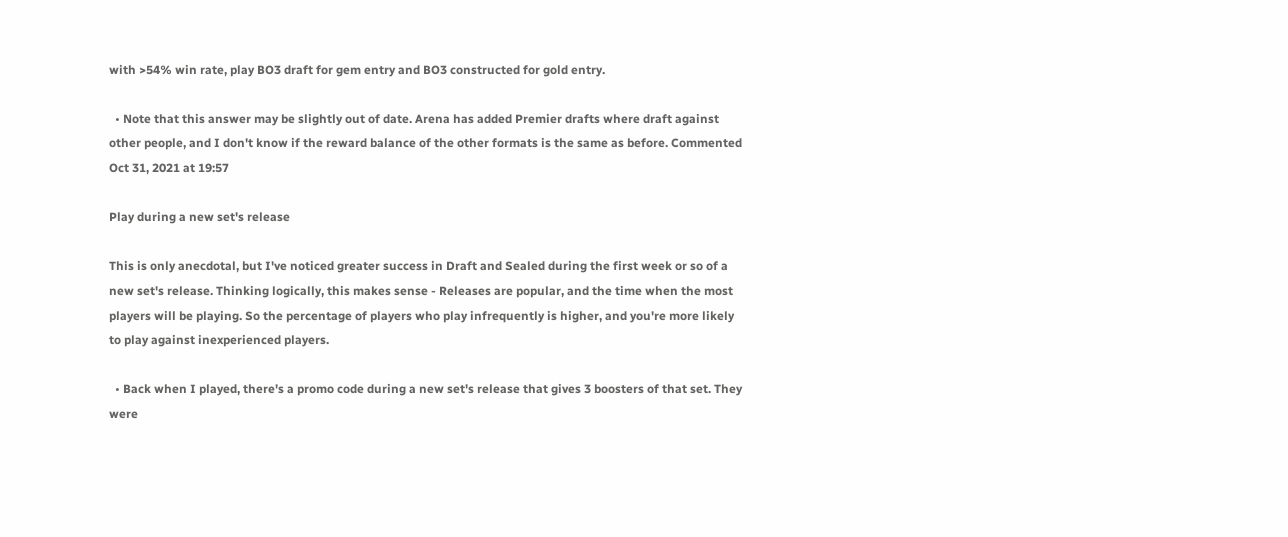with >54% win rate, play BO3 draft for gem entry and BO3 constructed for gold entry.

  • Note that this answer may be slightly out of date. Arena has added Premier drafts where draft against other people, and I don't know if the reward balance of the other formats is the same as before. Commented Oct 31, 2021 at 19:57

Play during a new set's release

This is only anecdotal, but I've noticed greater success in Draft and Sealed during the first week or so of a new set's release. Thinking logically, this makes sense - Releases are popular, and the time when the most players will be playing. So the percentage of players who play infrequently is higher, and you're more likely to play against inexperienced players.

  • Back when I played, there's a promo code during a new set's release that gives 3 boosters of that set. They were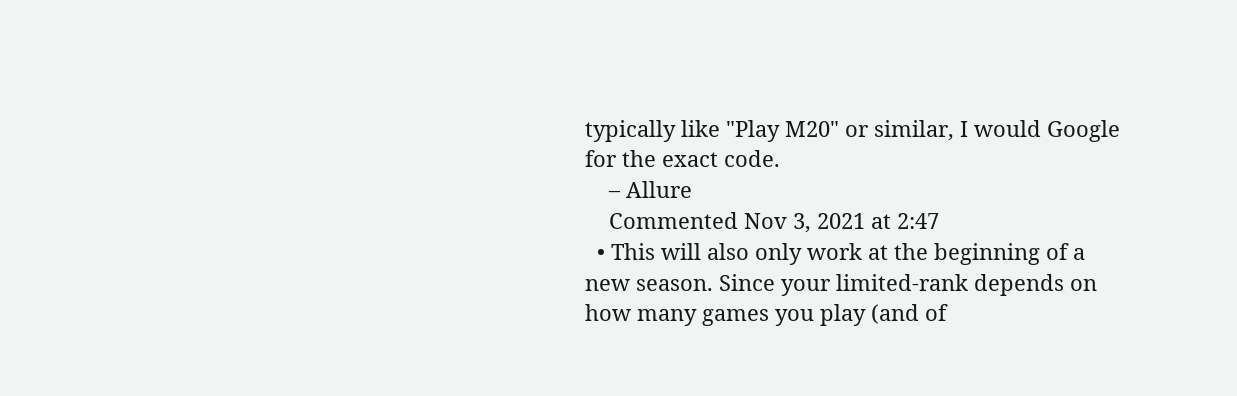typically like "Play M20" or similar, I would Google for the exact code.
    – Allure
    Commented Nov 3, 2021 at 2:47
  • This will also only work at the beginning of a new season. Since your limited-rank depends on how many games you play (and of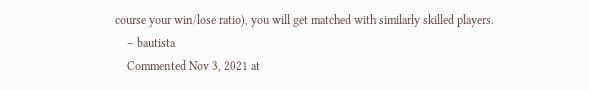course your win/lose ratio), you will get matched with similarly skilled players.
    – bautista
    Commented Nov 3, 2021 at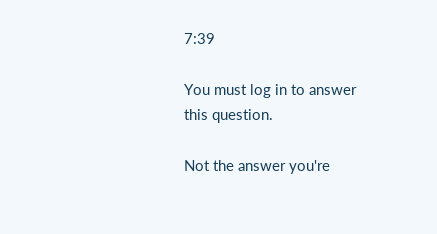7:39

You must log in to answer this question.

Not the answer you're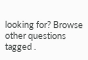looking for? Browse other questions tagged .